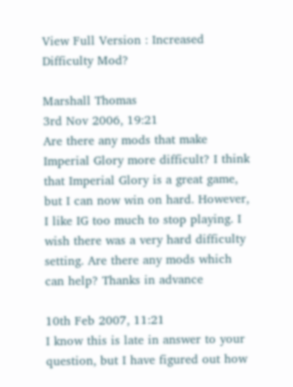View Full Version : Increased Difficulty Mod?

Marshall Thomas
3rd Nov 2006, 19:21
Are there any mods that make Imperial Glory more difficult? I think that Imperial Glory is a great game, but I can now win on hard. However, I like IG too much to stop playing. I wish there was a very hard difficulty setting. Are there any mods which can help? Thanks in advance

10th Feb 2007, 11:21
I know this is late in answer to your question, but I have figured out how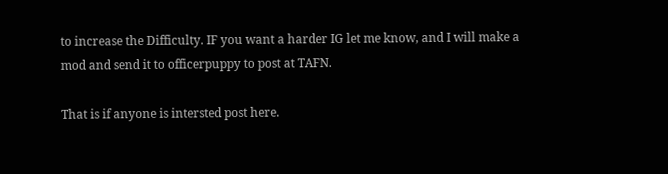to increase the Difficulty. IF you want a harder IG let me know, and I will make a mod and send it to officerpuppy to post at TAFN.

That is if anyone is intersted post here.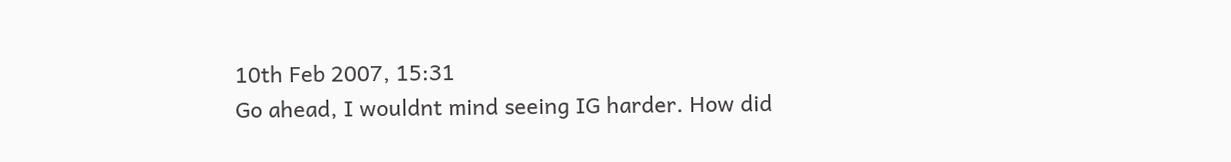10th Feb 2007, 15:31
Go ahead, I wouldnt mind seeing IG harder. How did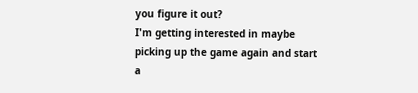you figure it out?
I'm getting interested in maybe picking up the game again and start a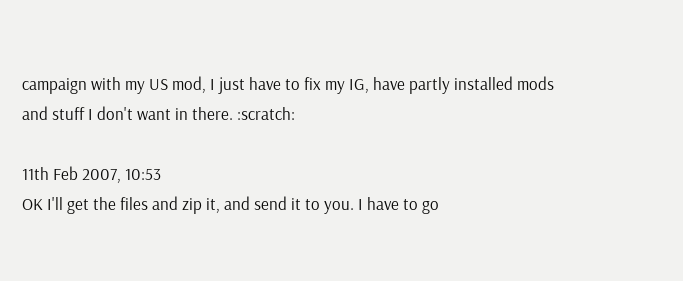campaign with my US mod, I just have to fix my IG, have partly installed mods and stuff I don't want in there. :scratch:

11th Feb 2007, 10:53
OK I'll get the files and zip it, and send it to you. I have to go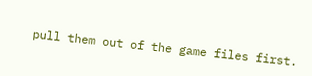pull them out of the game files first.